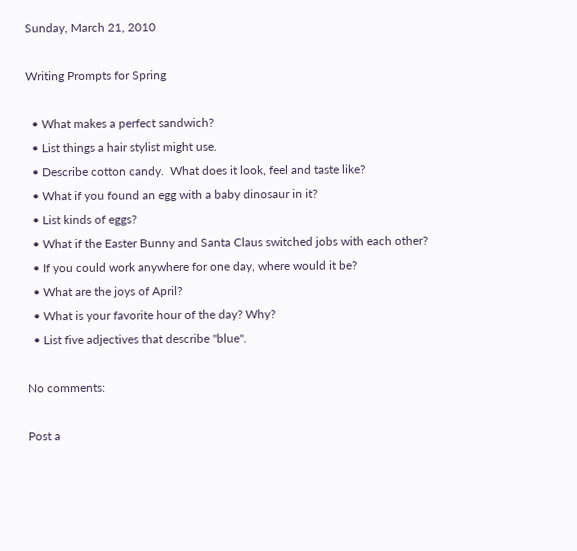Sunday, March 21, 2010

Writing Prompts for Spring

  • What makes a perfect sandwich?
  • List things a hair stylist might use.
  • Describe cotton candy.  What does it look, feel and taste like?
  • What if you found an egg with a baby dinosaur in it?
  • List kinds of eggs?
  • What if the Easter Bunny and Santa Claus switched jobs with each other?
  • If you could work anywhere for one day, where would it be?
  • What are the joys of April?
  • What is your favorite hour of the day? Why?
  • List five adjectives that describe "blue".

No comments:

Post a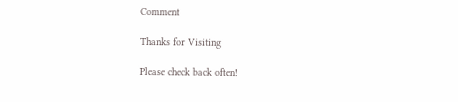Comment

Thanks for Visiting

Please check back often!